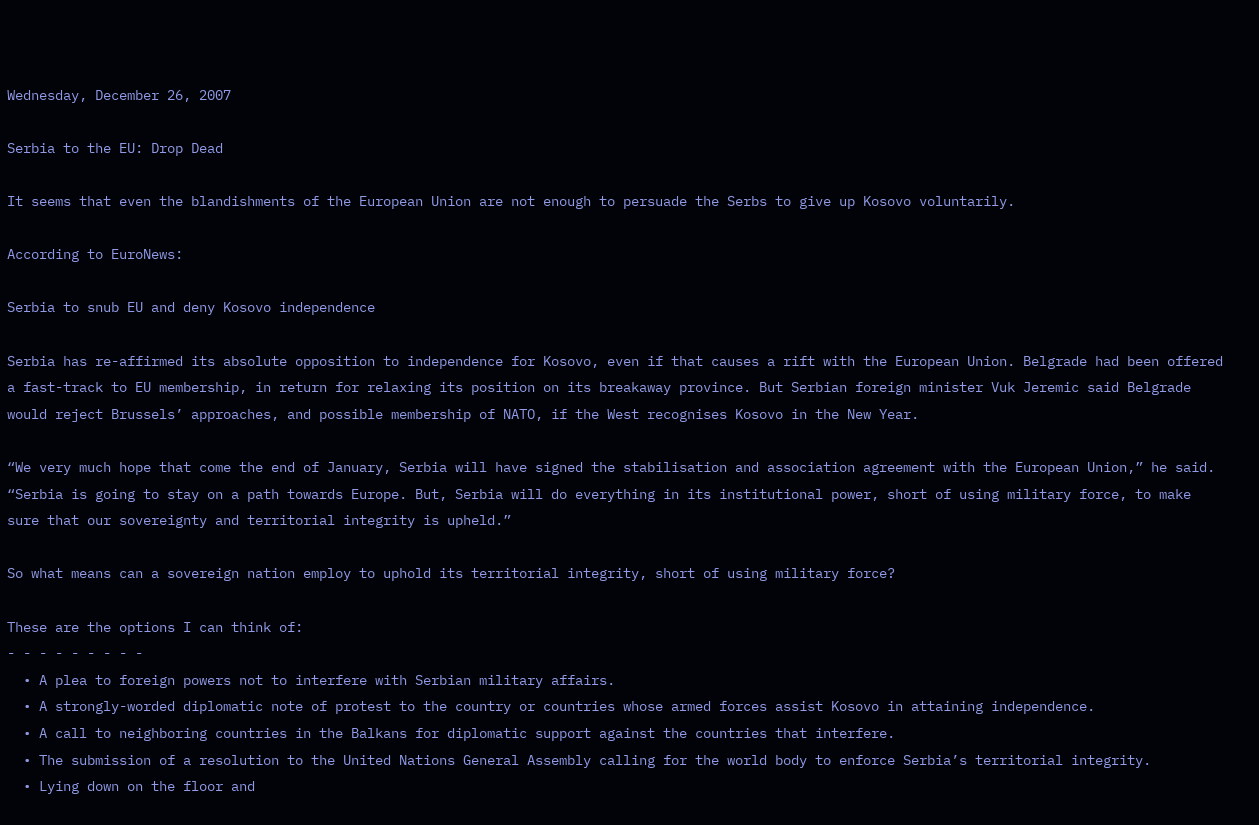Wednesday, December 26, 2007

Serbia to the EU: Drop Dead

It seems that even the blandishments of the European Union are not enough to persuade the Serbs to give up Kosovo voluntarily.

According to EuroNews:

Serbia to snub EU and deny Kosovo independence

Serbia has re-affirmed its absolute opposition to independence for Kosovo, even if that causes a rift with the European Union. Belgrade had been offered a fast-track to EU membership, in return for relaxing its position on its breakaway province. But Serbian foreign minister Vuk Jeremic said Belgrade would reject Brussels’ approaches, and possible membership of NATO, if the West recognises Kosovo in the New Year.

“We very much hope that come the end of January, Serbia will have signed the stabilisation and association agreement with the European Union,” he said. “Serbia is going to stay on a path towards Europe. But, Serbia will do everything in its institutional power, short of using military force, to make sure that our sovereignty and territorial integrity is upheld.”

So what means can a sovereign nation employ to uphold its territorial integrity, short of using military force?

These are the options I can think of:
- - - - - - - - -
  • A plea to foreign powers not to interfere with Serbian military affairs.
  • A strongly-worded diplomatic note of protest to the country or countries whose armed forces assist Kosovo in attaining independence.
  • A call to neighboring countries in the Balkans for diplomatic support against the countries that interfere.
  • The submission of a resolution to the United Nations General Assembly calling for the world body to enforce Serbia’s territorial integrity.
  • Lying down on the floor and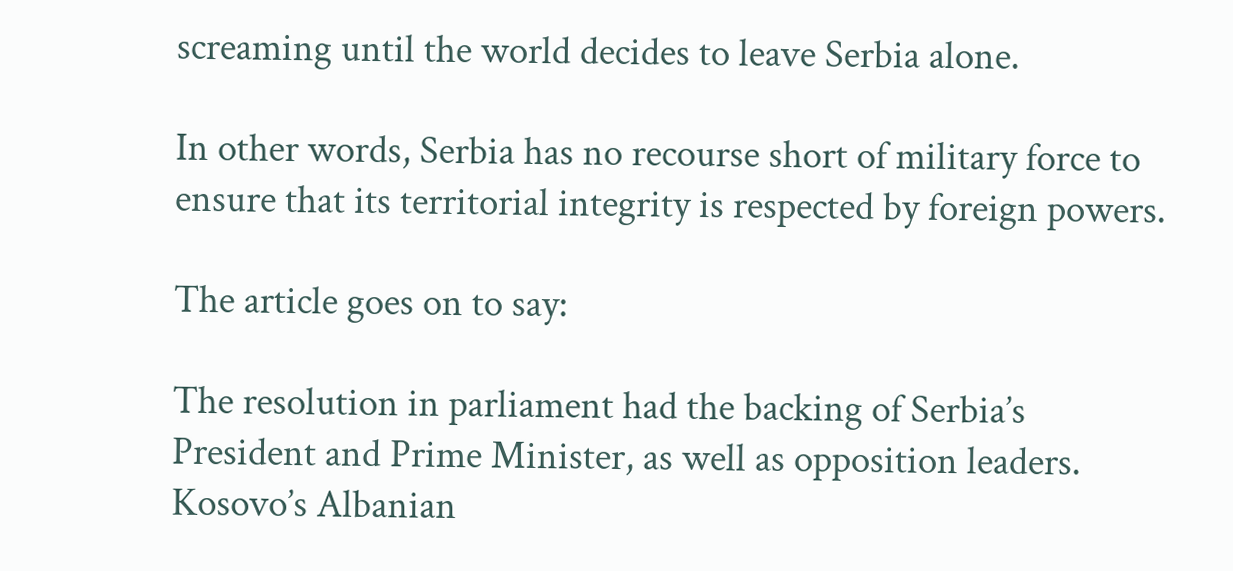screaming until the world decides to leave Serbia alone.

In other words, Serbia has no recourse short of military force to ensure that its territorial integrity is respected by foreign powers.

The article goes on to say:

The resolution in parliament had the backing of Serbia’s President and Prime Minister, as well as opposition leaders. Kosovo’s Albanian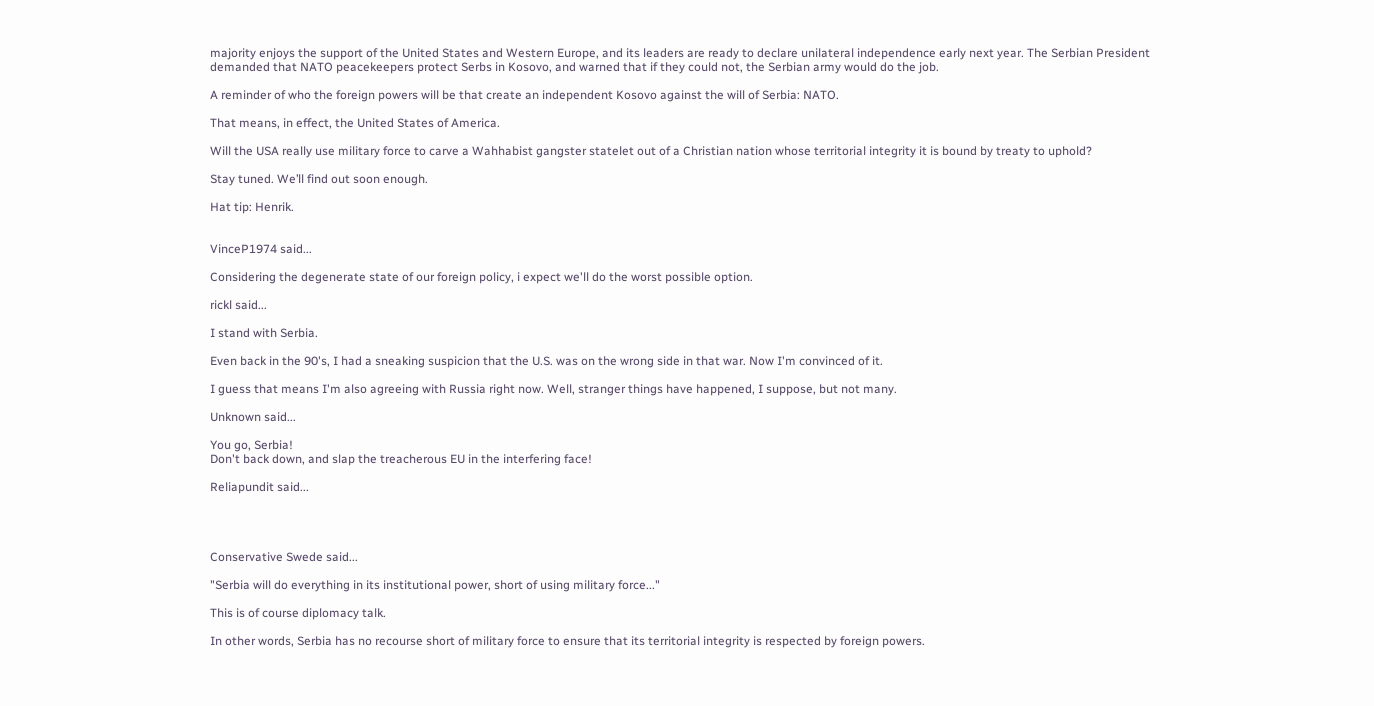majority enjoys the support of the United States and Western Europe, and its leaders are ready to declare unilateral independence early next year. The Serbian President demanded that NATO peacekeepers protect Serbs in Kosovo, and warned that if they could not, the Serbian army would do the job.

A reminder of who the foreign powers will be that create an independent Kosovo against the will of Serbia: NATO.

That means, in effect, the United States of America.

Will the USA really use military force to carve a Wahhabist gangster statelet out of a Christian nation whose territorial integrity it is bound by treaty to uphold?

Stay tuned. We’ll find out soon enough.

Hat tip: Henrik.


VinceP1974 said...

Considering the degenerate state of our foreign policy, i expect we'll do the worst possible option.

rickl said...

I stand with Serbia.

Even back in the 90's, I had a sneaking suspicion that the U.S. was on the wrong side in that war. Now I'm convinced of it.

I guess that means I'm also agreeing with Russia right now. Well, stranger things have happened, I suppose, but not many.

Unknown said...

You go, Serbia!
Don't back down, and slap the treacherous EU in the interfering face!

Reliapundit said...




Conservative Swede said...

"Serbia will do everything in its institutional power, short of using military force..."

This is of course diplomacy talk.

In other words, Serbia has no recourse short of military force to ensure that its territorial integrity is respected by foreign powers.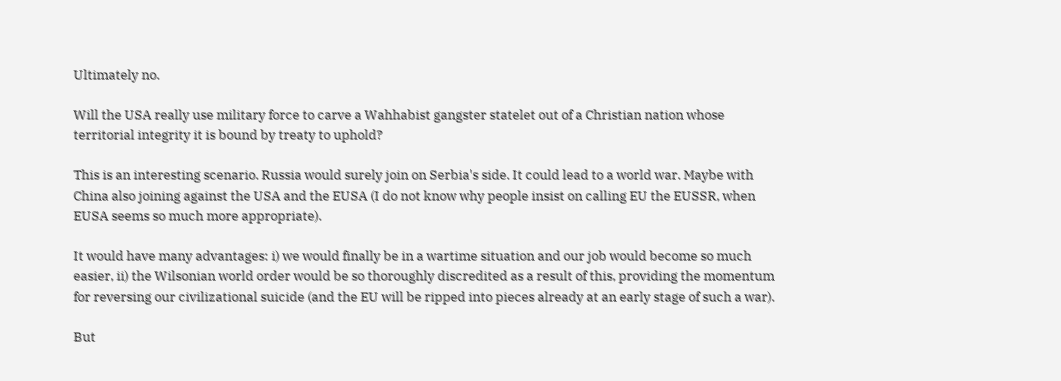Ultimately no.

Will the USA really use military force to carve a Wahhabist gangster statelet out of a Christian nation whose territorial integrity it is bound by treaty to uphold?

This is an interesting scenario. Russia would surely join on Serbia's side. It could lead to a world war. Maybe with China also joining against the USA and the EUSA (I do not know why people insist on calling EU the EUSSR, when EUSA seems so much more appropriate).

It would have many advantages: i) we would finally be in a wartime situation and our job would become so much easier, ii) the Wilsonian world order would be so thoroughly discredited as a result of this, providing the momentum for reversing our civilizational suicide (and the EU will be ripped into pieces already at an early stage of such a war).

But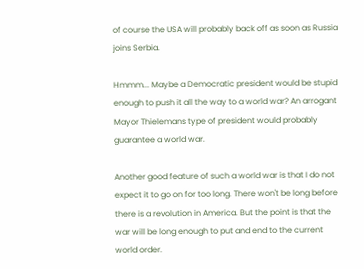of course the USA will probably back off as soon as Russia joins Serbia.

Hmmm... Maybe a Democratic president would be stupid enough to push it all the way to a world war? An arrogant Mayor Thielemans type of president would probably guarantee a world war.

Another good feature of such a world war is that I do not expect it to go on for too long. There won't be long before there is a revolution in America. But the point is that the war will be long enough to put and end to the current world order.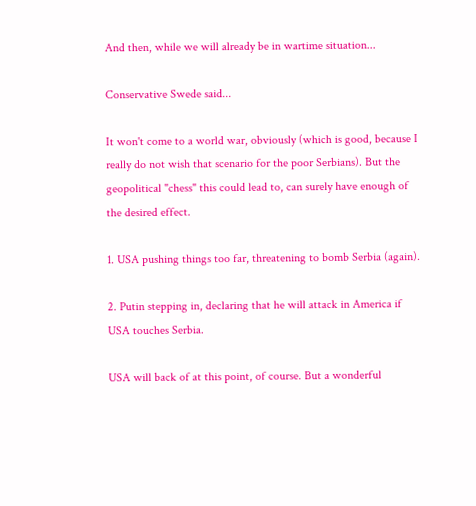And then, while we will already be in wartime situation...

Conservative Swede said...

It won't come to a world war, obviously (which is good, because I really do not wish that scenario for the poor Serbians). But the geopolitical "chess" this could lead to, can surely have enough of the desired effect.

1. USA pushing things too far, threatening to bomb Serbia (again).

2. Putin stepping in, declaring that he will attack in America if USA touches Serbia.

USA will back of at this point, of course. But a wonderful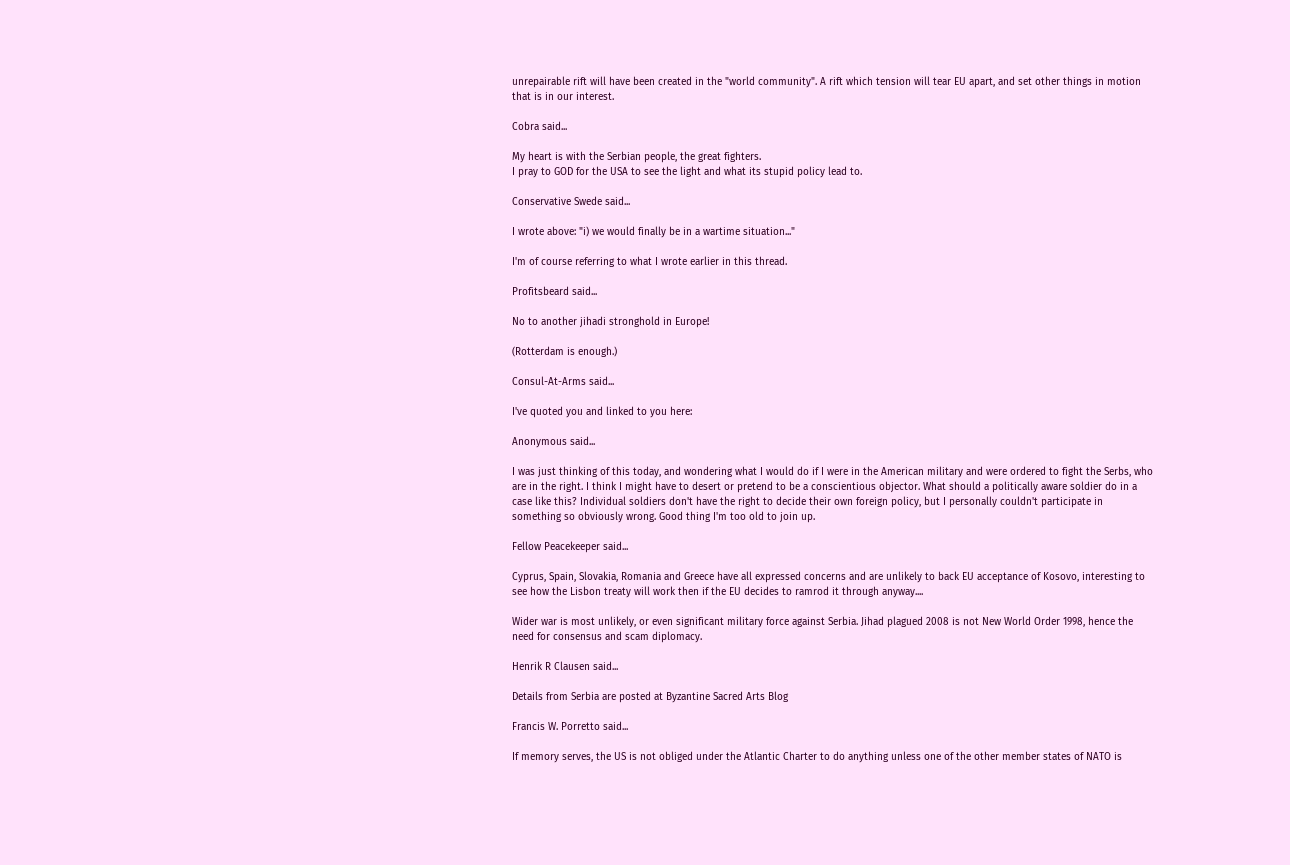unrepairable rift will have been created in the "world community". A rift which tension will tear EU apart, and set other things in motion that is in our interest.

Cobra said...

My heart is with the Serbian people, the great fighters.
I pray to GOD for the USA to see the light and what its stupid policy lead to.

Conservative Swede said...

I wrote above: "i) we would finally be in a wartime situation..."

I'm of course referring to what I wrote earlier in this thread.

Profitsbeard said...

No to another jihadi stronghold in Europe!

(Rotterdam is enough.)

Consul-At-Arms said...

I've quoted you and linked to you here:

Anonymous said...

I was just thinking of this today, and wondering what I would do if I were in the American military and were ordered to fight the Serbs, who are in the right. I think I might have to desert or pretend to be a conscientious objector. What should a politically aware soldier do in a case like this? Individual soldiers don't have the right to decide their own foreign policy, but I personally couldn't participate in something so obviously wrong. Good thing I'm too old to join up.

Fellow Peacekeeper said...

Cyprus, Spain, Slovakia, Romania and Greece have all expressed concerns and are unlikely to back EU acceptance of Kosovo, interesting to see how the Lisbon treaty will work then if the EU decides to ramrod it through anyway....

Wider war is most unlikely, or even significant military force against Serbia. Jihad plagued 2008 is not New World Order 1998, hence the need for consensus and scam diplomacy.

Henrik R Clausen said...

Details from Serbia are posted at Byzantine Sacred Arts Blog

Francis W. Porretto said...

If memory serves, the US is not obliged under the Atlantic Charter to do anything unless one of the other member states of NATO is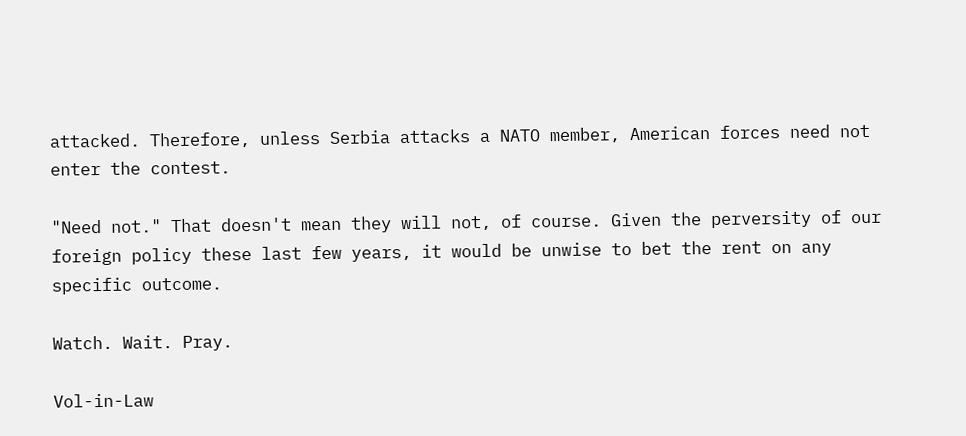attacked. Therefore, unless Serbia attacks a NATO member, American forces need not enter the contest.

"Need not." That doesn't mean they will not, of course. Given the perversity of our foreign policy these last few years, it would be unwise to bet the rent on any specific outcome.

Watch. Wait. Pray.

Vol-in-Law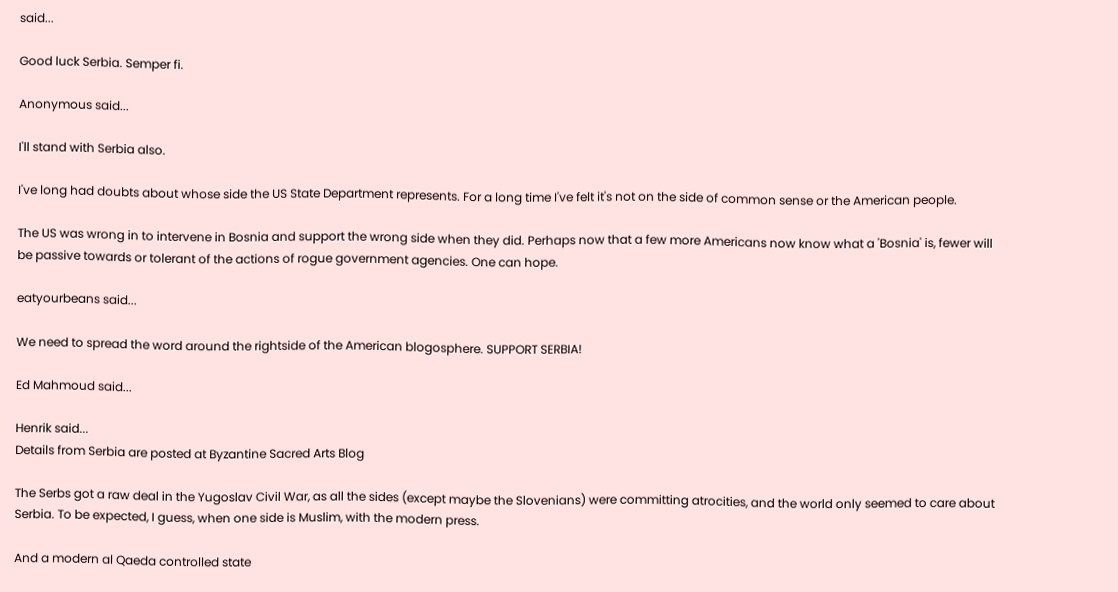said...

Good luck Serbia. Semper fi.

Anonymous said...

I'll stand with Serbia also.

I've long had doubts about whose side the US State Department represents. For a long time I've felt it's not on the side of common sense or the American people.

The US was wrong in to intervene in Bosnia and support the wrong side when they did. Perhaps now that a few more Americans now know what a 'Bosnia' is, fewer will be passive towards or tolerant of the actions of rogue government agencies. One can hope.

eatyourbeans said...

We need to spread the word around the rightside of the American blogosphere. SUPPORT SERBIA!

Ed Mahmoud said...

Henrik said...
Details from Serbia are posted at Byzantine Sacred Arts Blog

The Serbs got a raw deal in the Yugoslav Civil War, as all the sides (except maybe the Slovenians) were committing atrocities, and the world only seemed to care about Serbia. To be expected, I guess, when one side is Muslim, with the modern press.

And a modern al Qaeda controlled state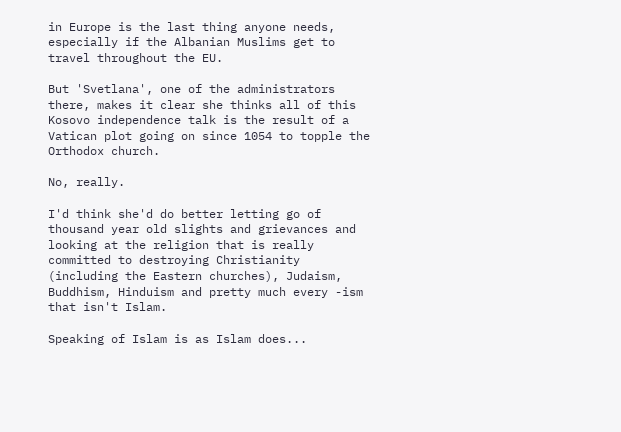in Europe is the last thing anyone needs, especially if the Albanian Muslims get to travel throughout the EU.

But 'Svetlana', one of the administrators there, makes it clear she thinks all of this Kosovo independence talk is the result of a Vatican plot going on since 1054 to topple the Orthodox church.

No, really.

I'd think she'd do better letting go of thousand year old slights and grievances and looking at the religion that is really committed to destroying Christianity (including the Eastern churches), Judaism, Buddhism, Hinduism and pretty much every -ism that isn't Islam.

Speaking of Islam is as Islam does...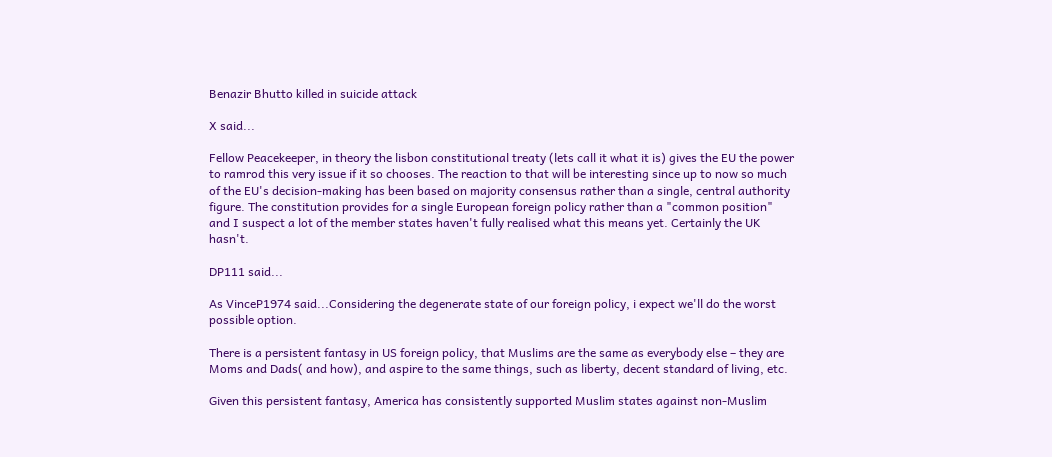Benazir Bhutto killed in suicide attack

X said...

Fellow Peacekeeper, in theory the lisbon constitutional treaty (lets call it what it is) gives the EU the power to ramrod this very issue if it so chooses. The reaction to that will be interesting since up to now so much of the EU's decision-making has been based on majority consensus rather than a single, central authority figure. The constitution provides for a single European foreign policy rather than a "common position" and I suspect a lot of the member states haven't fully realised what this means yet. Certainly the UK hasn't.

DP111 said...

As VinceP1974 said...Considering the degenerate state of our foreign policy, i expect we'll do the worst possible option.

There is a persistent fantasy in US foreign policy, that Muslims are the same as everybody else – they are Moms and Dads( and how), and aspire to the same things, such as liberty, decent standard of living, etc.

Given this persistent fantasy, America has consistently supported Muslim states against non-Muslim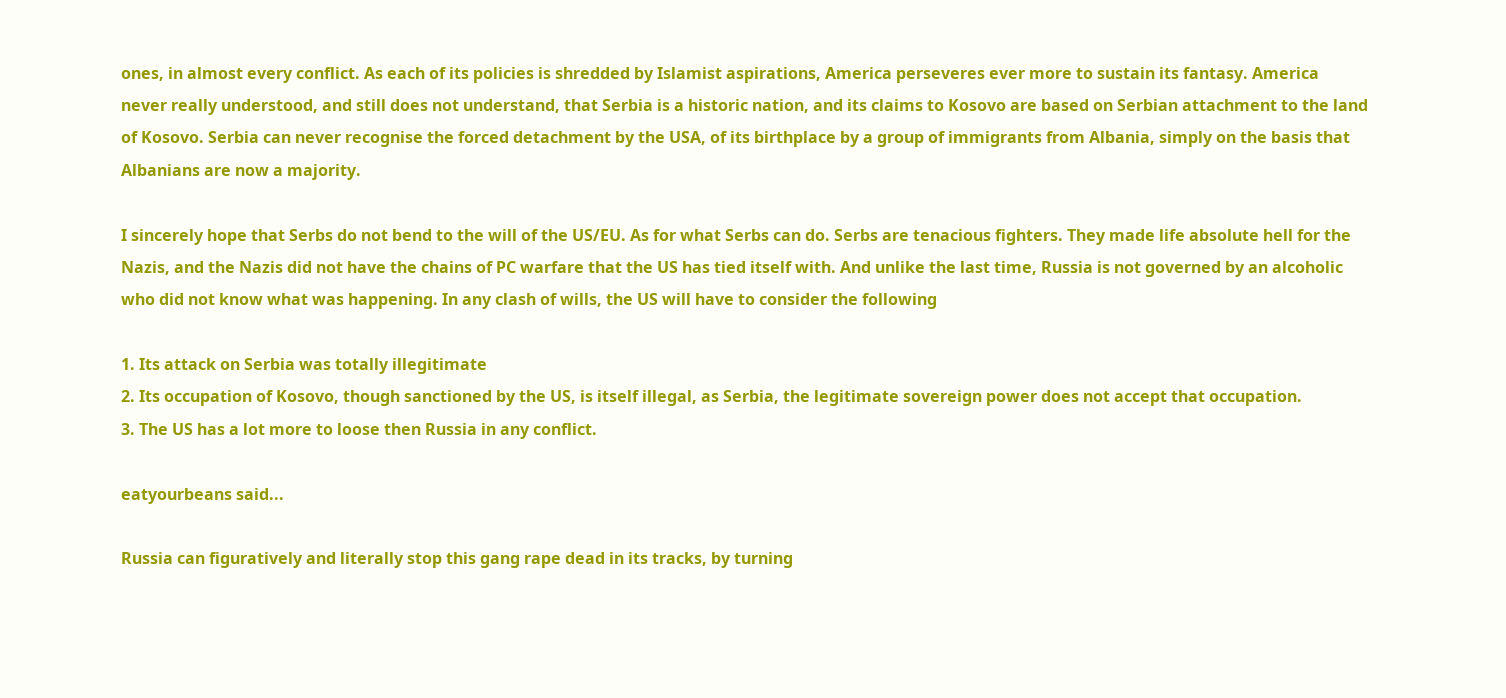ones, in almost every conflict. As each of its policies is shredded by Islamist aspirations, America perseveres ever more to sustain its fantasy. America never really understood, and still does not understand, that Serbia is a historic nation, and its claims to Kosovo are based on Serbian attachment to the land of Kosovo. Serbia can never recognise the forced detachment by the USA, of its birthplace by a group of immigrants from Albania, simply on the basis that Albanians are now a majority.

I sincerely hope that Serbs do not bend to the will of the US/EU. As for what Serbs can do. Serbs are tenacious fighters. They made life absolute hell for the Nazis, and the Nazis did not have the chains of PC warfare that the US has tied itself with. And unlike the last time, Russia is not governed by an alcoholic who did not know what was happening. In any clash of wills, the US will have to consider the following

1. Its attack on Serbia was totally illegitimate
2. Its occupation of Kosovo, though sanctioned by the US, is itself illegal, as Serbia, the legitimate sovereign power does not accept that occupation.
3. The US has a lot more to loose then Russia in any conflict.

eatyourbeans said...

Russia can figuratively and literally stop this gang rape dead in its tracks, by turning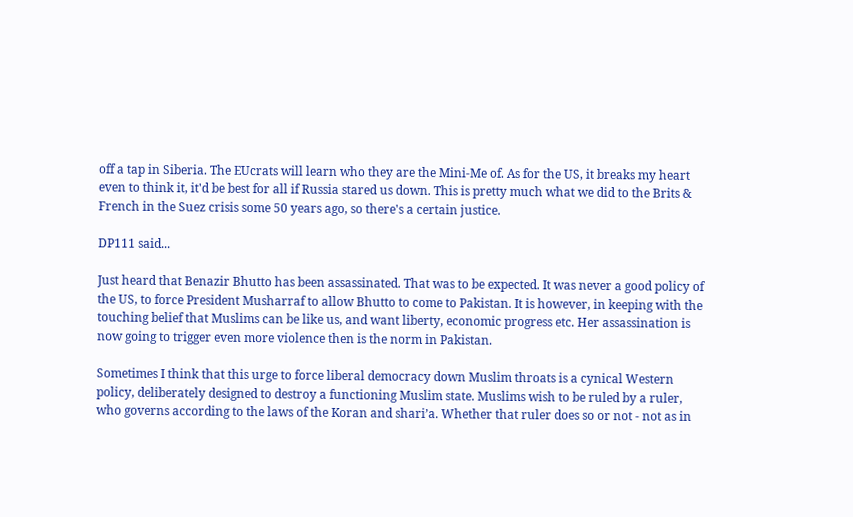off a tap in Siberia. The EUcrats will learn who they are the Mini-Me of. As for the US, it breaks my heart even to think it, it'd be best for all if Russia stared us down. This is pretty much what we did to the Brits & French in the Suez crisis some 50 years ago, so there's a certain justice.

DP111 said...

Just heard that Benazir Bhutto has been assassinated. That was to be expected. It was never a good policy of the US, to force President Musharraf to allow Bhutto to come to Pakistan. It is however, in keeping with the touching belief that Muslims can be like us, and want liberty, economic progress etc. Her assassination is now going to trigger even more violence then is the norm in Pakistan.

Sometimes I think that this urge to force liberal democracy down Muslim throats is a cynical Western policy, deliberately designed to destroy a functioning Muslim state. Muslims wish to be ruled by a ruler, who governs according to the laws of the Koran and shari’a. Whether that ruler does so or not - not as in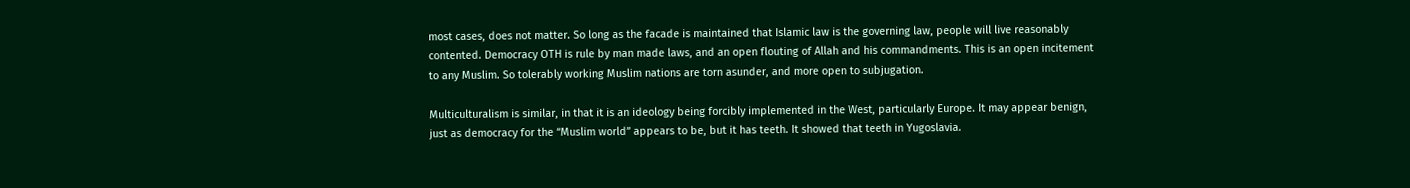most cases, does not matter. So long as the facade is maintained that Islamic law is the governing law, people will live reasonably contented. Democracy OTH is rule by man made laws, and an open flouting of Allah and his commandments. This is an open incitement to any Muslim. So tolerably working Muslim nations are torn asunder, and more open to subjugation.

Multiculturalism is similar, in that it is an ideology being forcibly implemented in the West, particularly Europe. It may appear benign, just as democracy for the “Muslim world” appears to be, but it has teeth. It showed that teeth in Yugoslavia.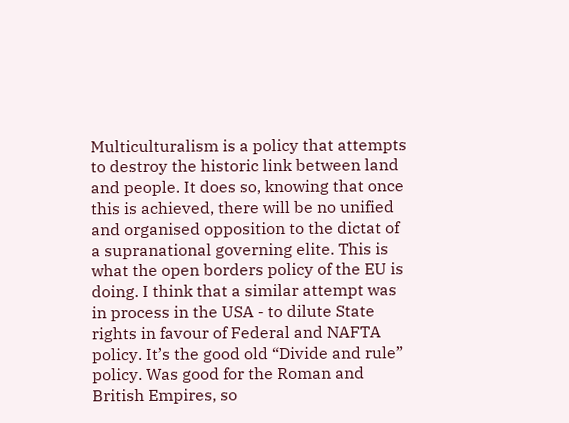Multiculturalism is a policy that attempts to destroy the historic link between land and people. It does so, knowing that once this is achieved, there will be no unified and organised opposition to the dictat of a supranational governing elite. This is what the open borders policy of the EU is doing. I think that a similar attempt was in process in the USA - to dilute State rights in favour of Federal and NAFTA policy. It’s the good old “Divide and rule” policy. Was good for the Roman and British Empires, so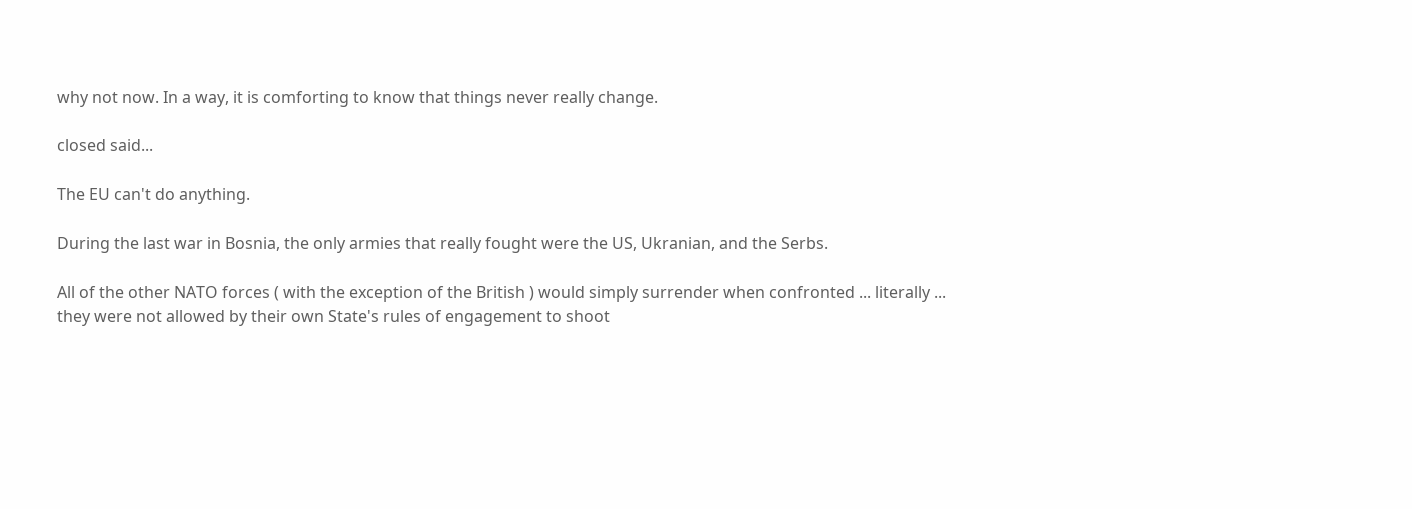why not now. In a way, it is comforting to know that things never really change.

closed said...

The EU can't do anything.

During the last war in Bosnia, the only armies that really fought were the US, Ukranian, and the Serbs.

All of the other NATO forces ( with the exception of the British ) would simply surrender when confronted ... literally ... they were not allowed by their own State's rules of engagement to shoot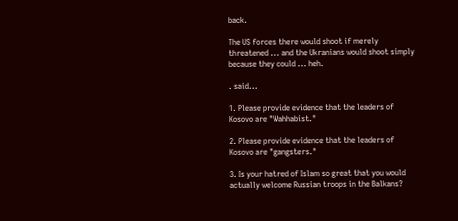back.

The US forces there would shoot if merely threatened ... and the Ukranians would shoot simply because they could ... heh.

. said...

1. Please provide evidence that the leaders of Kosovo are "Wahhabist."

2. Please provide evidence that the leaders of Kosovo are "gangsters."

3. Is your hatred of Islam so great that you would actually welcome Russian troops in the Balkans?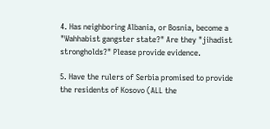4. Has neighboring Albania, or Bosnia, become a "Wahhabist gangster state?" Are they "jihadist strongholds?" Please provide evidence.

5. Have the rulers of Serbia promised to provide the residents of Kosovo (ALL the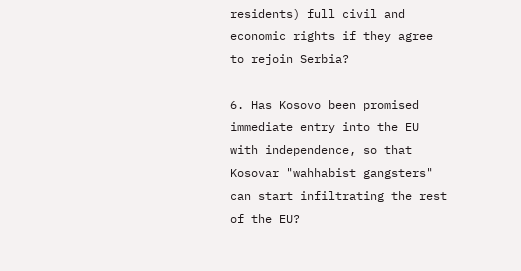residents) full civil and economic rights if they agree to rejoin Serbia?

6. Has Kosovo been promised immediate entry into the EU with independence, so that Kosovar "wahhabist gangsters" can start infiltrating the rest of the EU?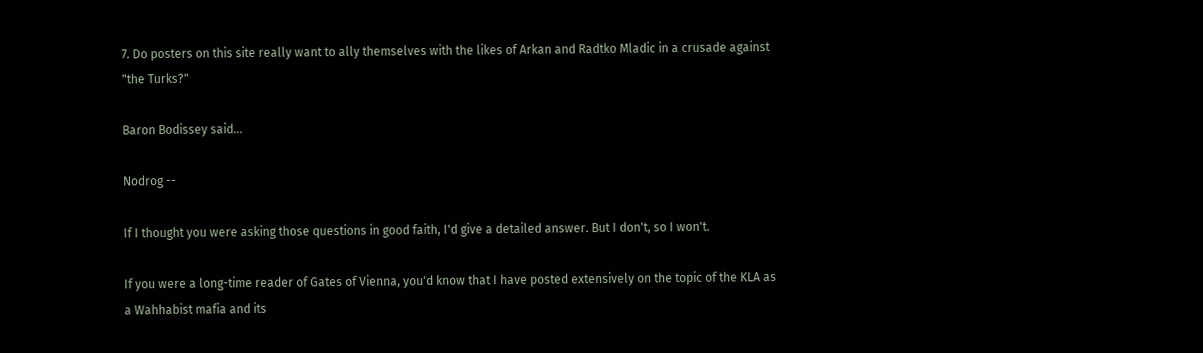7. Do posters on this site really want to ally themselves with the likes of Arkan and Radtko Mladic in a crusade against "the Turks?"

Baron Bodissey said...

Nodrog --

If I thought you were asking those questions in good faith, I'd give a detailed answer. But I don't, so I won't.

If you were a long-time reader of Gates of Vienna, you'd know that I have posted extensively on the topic of the KLA as a Wahhabist mafia and its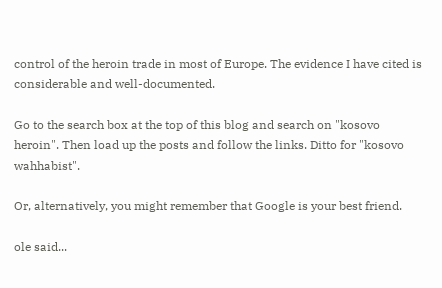control of the heroin trade in most of Europe. The evidence I have cited is considerable and well-documented.

Go to the search box at the top of this blog and search on "kosovo heroin". Then load up the posts and follow the links. Ditto for "kosovo wahhabist".

Or, alternatively, you might remember that Google is your best friend.

ole said...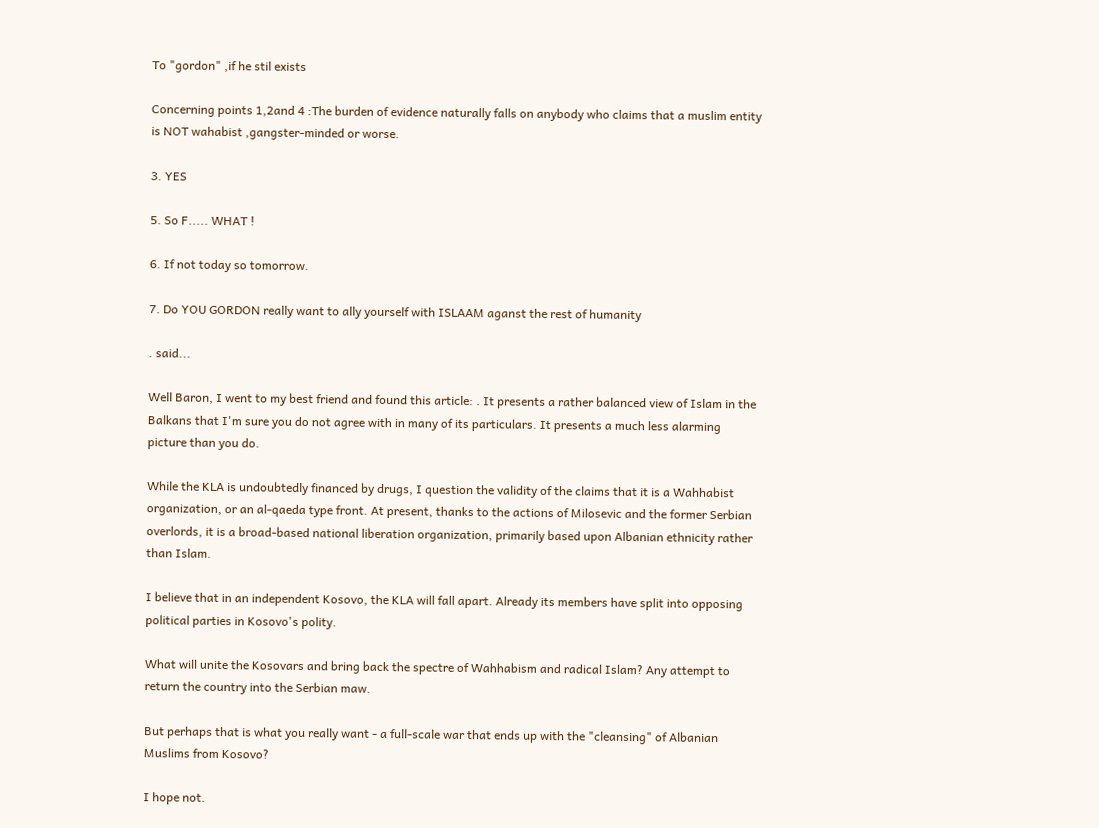To "gordon" ,if he stil exists

Concerning points 1,2and 4 :The burden of evidence naturally falls on anybody who claims that a muslim entity is NOT wahabist ,gangster-minded or worse.

3. YES

5. So F..... WHAT !

6. If not today so tomorrow.

7. Do YOU GORDON really want to ally yourself with ISLAAM aganst the rest of humanity

. said...

Well Baron, I went to my best friend and found this article: . It presents a rather balanced view of Islam in the Balkans that I'm sure you do not agree with in many of its particulars. It presents a much less alarming picture than you do.

While the KLA is undoubtedly financed by drugs, I question the validity of the claims that it is a Wahhabist organization, or an al-qaeda type front. At present, thanks to the actions of Milosevic and the former Serbian overlords, it is a broad-based national liberation organization, primarily based upon Albanian ethnicity rather than Islam.

I believe that in an independent Kosovo, the KLA will fall apart. Already its members have split into opposing political parties in Kosovo's polity.

What will unite the Kosovars and bring back the spectre of Wahhabism and radical Islam? Any attempt to return the country into the Serbian maw.

But perhaps that is what you really want - a full-scale war that ends up with the "cleansing" of Albanian Muslims from Kosovo?

I hope not.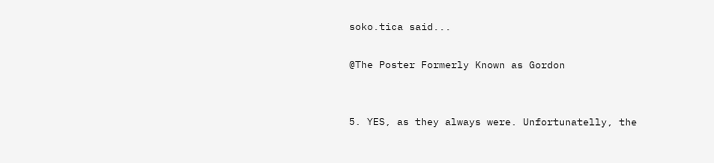soko.tica said...

@The Poster Formerly Known as Gordon


5. YES, as they always were. Unfortunatelly, the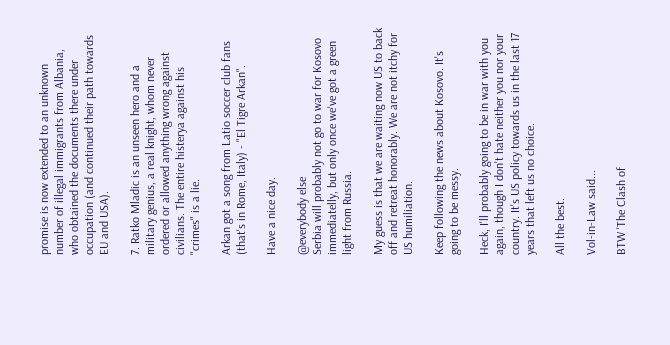promise is now extended to an unknown number of illegal immigrants from Albania, who obtained the documents there under occupation (and continued their path towards EU and USA).

7. Ratko Mladic is an unseen hero and a military genius, a real knight, whom never ordered or allowed anything wrong against civilians. The entire histerya against his "crimes" is a lie.

Arkan got a song from Latio soccer club fans (that's in Rome, Italy) - "El Tigre Arkan".

Have a nice day.

@everybody else
Serbia will probably not go to war for Kosovo immediatelly, but only once we've got a green light from Russia.

My guess is that we are waiting now US to back off and retreat honorably. We are not itchy for US humiliation.

Keep following the news about Kosovo. It's going to be messy.

Heck, I'll probably going to be in war with you again, though I don't hate neither you nor your country. It's US policy towards us in the last 17 years that left us no choice.

All the best.

Vol-in-Law said...

BTW 'The Clash of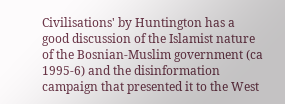Civilisations' by Huntington has a good discussion of the Islamist nature of the Bosnian-Muslim government (ca 1995-6) and the disinformation campaign that presented it to the West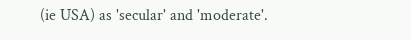(ie USA) as 'secular' and 'moderate'.